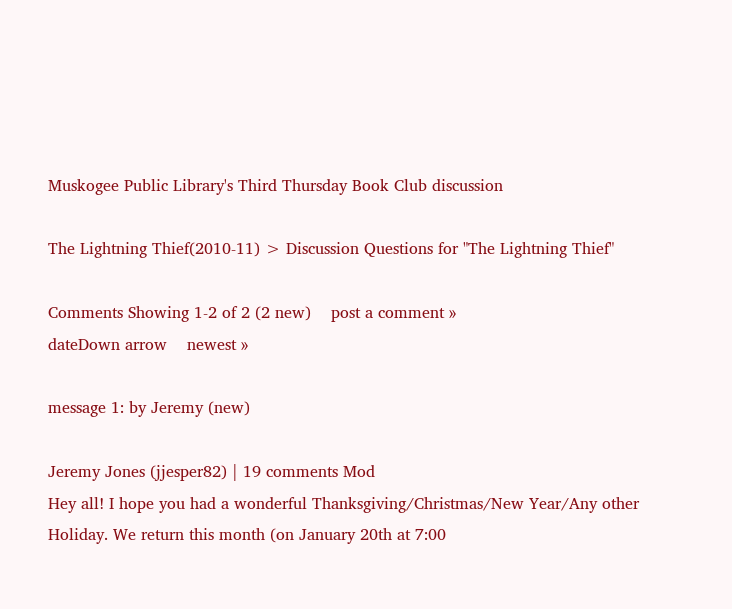Muskogee Public Library's Third Thursday Book Club discussion

The Lightning Thief(2010-11) > Discussion Questions for "The Lightning Thief"

Comments Showing 1-2 of 2 (2 new)    post a comment »
dateDown arrow    newest »

message 1: by Jeremy (new)

Jeremy Jones (jjesper82) | 19 comments Mod
Hey all! I hope you had a wonderful Thanksgiving/Christmas/New Year/Any other Holiday. We return this month (on January 20th at 7:00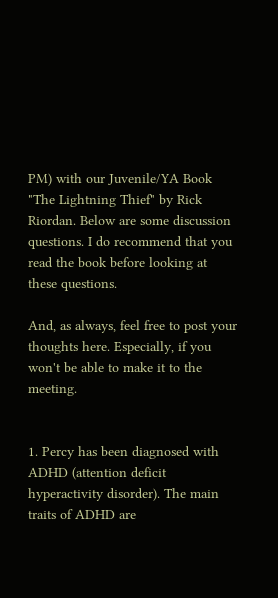PM) with our Juvenile/YA Book "The Lightning Thief" by Rick Riordan. Below are some discussion questions. I do recommend that you read the book before looking at these questions.

And, as always, feel free to post your thoughts here. Especially, if you won't be able to make it to the meeting.


1. Percy has been diagnosed with ADHD (attention deficit hyperactivity disorder). The main traits of ADHD are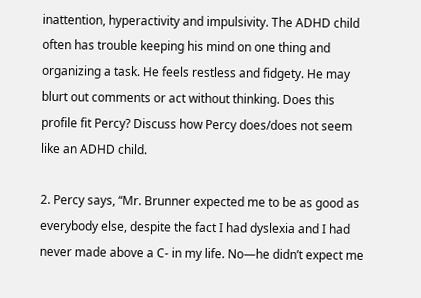inattention, hyperactivity and impulsivity. The ADHD child often has trouble keeping his mind on one thing and organizing a task. He feels restless and fidgety. He may blurt out comments or act without thinking. Does this profile fit Percy? Discuss how Percy does/does not seem like an ADHD child.

2. Percy says, “Mr. Brunner expected me to be as good as everybody else, despite the fact I had dyslexia and I had never made above a C- in my life. No—he didn’t expect me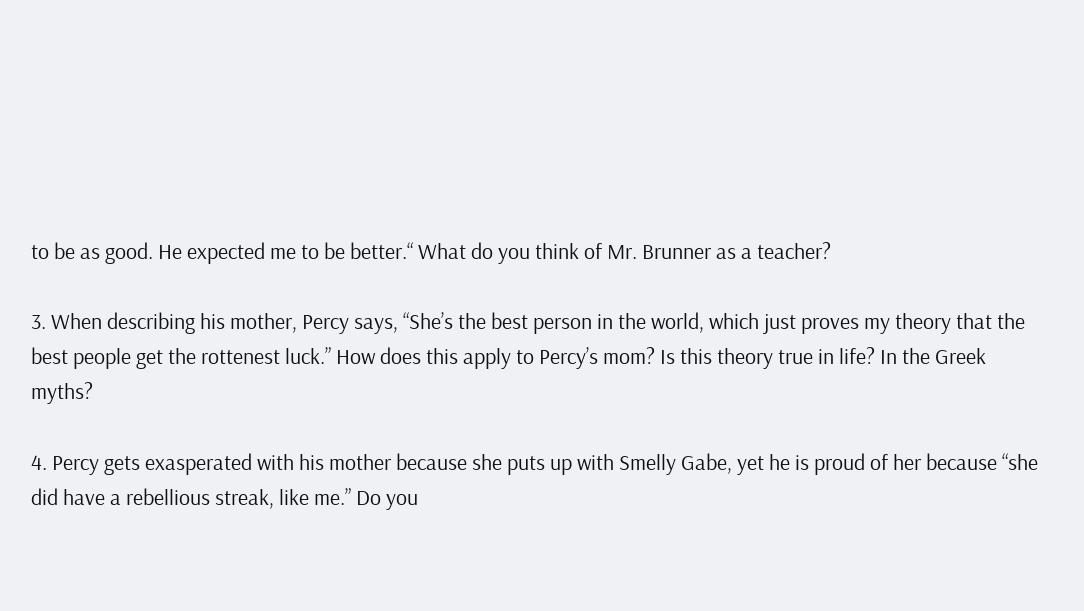to be as good. He expected me to be better.“ What do you think of Mr. Brunner as a teacher?

3. When describing his mother, Percy says, “She’s the best person in the world, which just proves my theory that the best people get the rottenest luck.” How does this apply to Percy’s mom? Is this theory true in life? In the Greek myths?

4. Percy gets exasperated with his mother because she puts up with Smelly Gabe, yet he is proud of her because “she did have a rebellious streak, like me.” Do you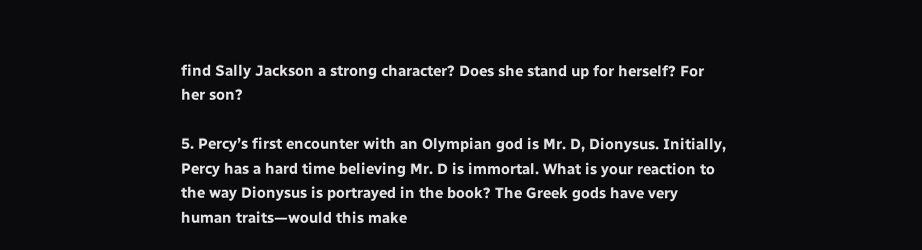find Sally Jackson a strong character? Does she stand up for herself? For her son?

5. Percy’s first encounter with an Olympian god is Mr. D, Dionysus. Initially, Percy has a hard time believing Mr. D is immortal. What is your reaction to the way Dionysus is portrayed in the book? The Greek gods have very human traits—would this make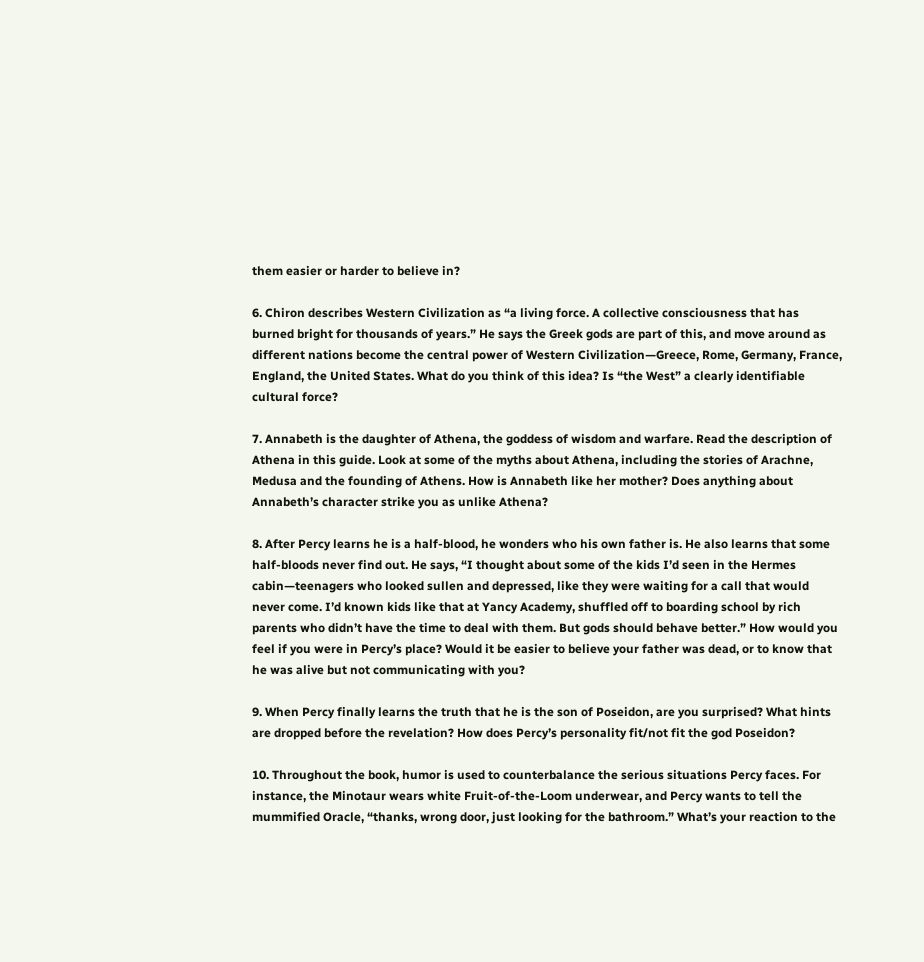them easier or harder to believe in?

6. Chiron describes Western Civilization as “a living force. A collective consciousness that has burned bright for thousands of years.” He says the Greek gods are part of this, and move around as different nations become the central power of Western Civilization—Greece, Rome, Germany, France, England, the United States. What do you think of this idea? Is “the West” a clearly identifiable cultural force?

7. Annabeth is the daughter of Athena, the goddess of wisdom and warfare. Read the description of Athena in this guide. Look at some of the myths about Athena, including the stories of Arachne, Medusa and the founding of Athens. How is Annabeth like her mother? Does anything about Annabeth’s character strike you as unlike Athena?

8. After Percy learns he is a half-blood, he wonders who his own father is. He also learns that some half-bloods never find out. He says, “I thought about some of the kids I’d seen in the Hermes cabin—teenagers who looked sullen and depressed, like they were waiting for a call that would never come. I’d known kids like that at Yancy Academy, shuffled off to boarding school by rich parents who didn’t have the time to deal with them. But gods should behave better.” How would you feel if you were in Percy’s place? Would it be easier to believe your father was dead, or to know that he was alive but not communicating with you?

9. When Percy finally learns the truth that he is the son of Poseidon, are you surprised? What hints are dropped before the revelation? How does Percy’s personality fit/not fit the god Poseidon?

10. Throughout the book, humor is used to counterbalance the serious situations Percy faces. For instance, the Minotaur wears white Fruit-of-the-Loom underwear, and Percy wants to tell the mummified Oracle, “thanks, wrong door, just looking for the bathroom.” What’s your reaction to the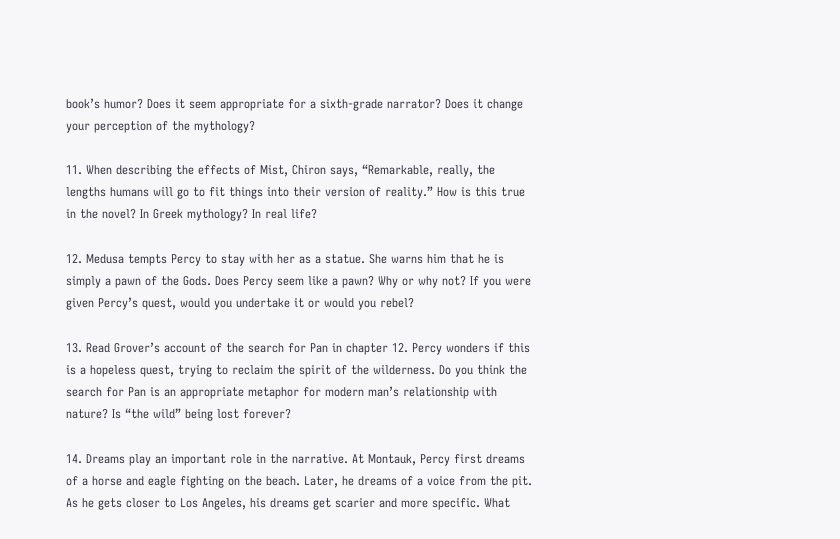book’s humor? Does it seem appropriate for a sixth-grade narrator? Does it change your perception of the mythology?

11. When describing the effects of Mist, Chiron says, “Remarkable, really, the lengths humans will go to fit things into their version of reality.” How is this true in the novel? In Greek mythology? In real life?

12. Medusa tempts Percy to stay with her as a statue. She warns him that he is simply a pawn of the Gods. Does Percy seem like a pawn? Why or why not? If you were given Percy’s quest, would you undertake it or would you rebel?

13. Read Grover’s account of the search for Pan in chapter 12. Percy wonders if this is a hopeless quest, trying to reclaim the spirit of the wilderness. Do you think the search for Pan is an appropriate metaphor for modern man’s relationship with nature? Is “the wild” being lost forever?

14. Dreams play an important role in the narrative. At Montauk, Percy first dreams of a horse and eagle fighting on the beach. Later, he dreams of a voice from the pit. As he gets closer to Los Angeles, his dreams get scarier and more specific. What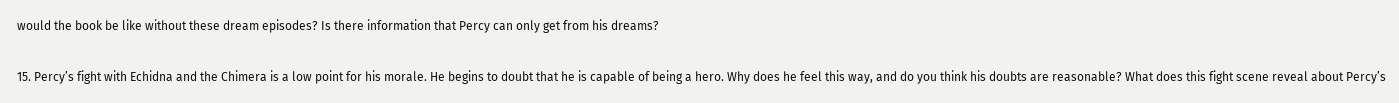would the book be like without these dream episodes? Is there information that Percy can only get from his dreams?

15. Percy’s fight with Echidna and the Chimera is a low point for his morale. He begins to doubt that he is capable of being a hero. Why does he feel this way, and do you think his doubts are reasonable? What does this fight scene reveal about Percy’s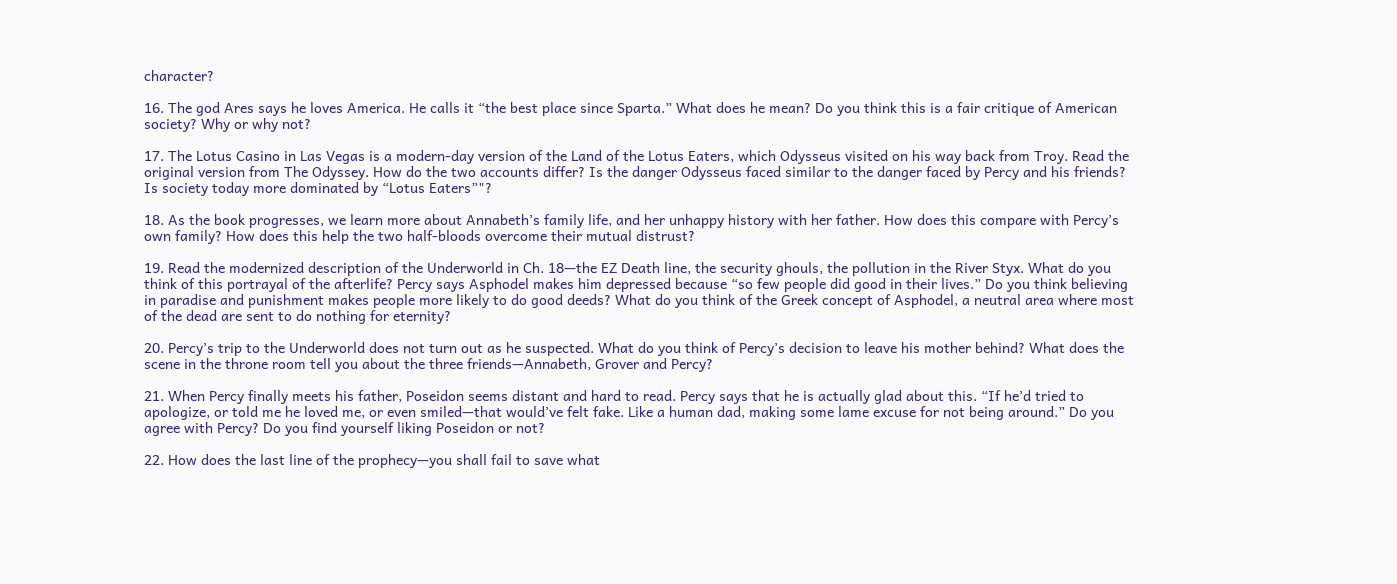character?

16. The god Ares says he loves America. He calls it “the best place since Sparta.” What does he mean? Do you think this is a fair critique of American society? Why or why not?

17. The Lotus Casino in Las Vegas is a modern-day version of the Land of the Lotus Eaters, which Odysseus visited on his way back from Troy. Read the original version from The Odyssey. How do the two accounts differ? Is the danger Odysseus faced similar to the danger faced by Percy and his friends? Is society today more dominated by “Lotus Eaters”"?

18. As the book progresses, we learn more about Annabeth’s family life, and her unhappy history with her father. How does this compare with Percy’s own family? How does this help the two half-bloods overcome their mutual distrust?

19. Read the modernized description of the Underworld in Ch. 18—the EZ Death line, the security ghouls, the pollution in the River Styx. What do you think of this portrayal of the afterlife? Percy says Asphodel makes him depressed because “so few people did good in their lives.” Do you think believing in paradise and punishment makes people more likely to do good deeds? What do you think of the Greek concept of Asphodel, a neutral area where most of the dead are sent to do nothing for eternity?

20. Percy’s trip to the Underworld does not turn out as he suspected. What do you think of Percy’s decision to leave his mother behind? What does the scene in the throne room tell you about the three friends—Annabeth, Grover and Percy?

21. When Percy finally meets his father, Poseidon seems distant and hard to read. Percy says that he is actually glad about this. “If he’d tried to apologize, or told me he loved me, or even smiled—that would’ve felt fake. Like a human dad, making some lame excuse for not being around.” Do you agree with Percy? Do you find yourself liking Poseidon or not?

22. How does the last line of the prophecy—you shall fail to save what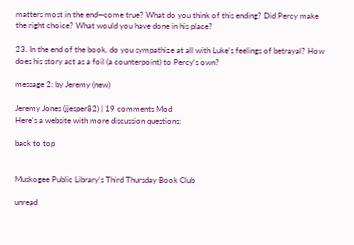matters most in the end—come true? What do you think of this ending? Did Percy make the right choice? What would you have done in his place?

23. In the end of the book, do you sympathize at all with Luke’s feelings of betrayal? How does his story act as a foil (a counterpoint) to Percy’s own?

message 2: by Jeremy (new)

Jeremy Jones (jjesper82) | 19 comments Mod
Here's a website with more discussion questions:

back to top


Muskogee Public Library's Third Thursday Book Club

unread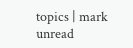topics | mark unread